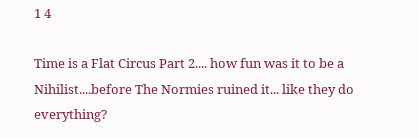1 4

Time is a Flat Circus Part 2.... how fun was it to be a Nihilist....before The Normies ruined it... like they do everything?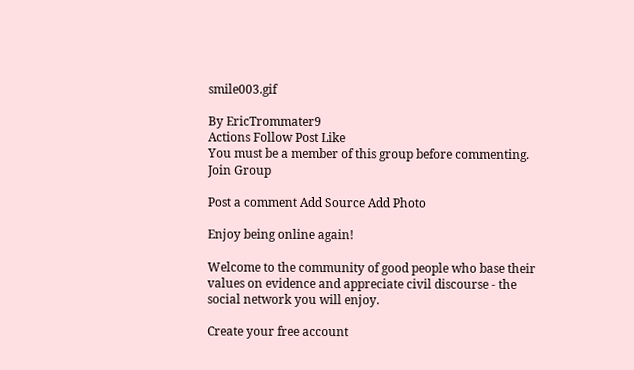smile003.gif

By EricTrommater9
Actions Follow Post Like
You must be a member of this group before commenting. Join Group

Post a comment Add Source Add Photo

Enjoy being online again!

Welcome to the community of good people who base their values on evidence and appreciate civil discourse - the social network you will enjoy.

Create your free account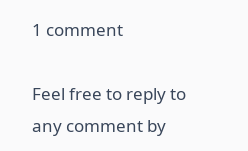1 comment

Feel free to reply to any comment by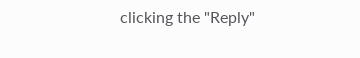clicking the "Reply"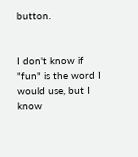button.


I don't know if "fun" is the word I would use, but I know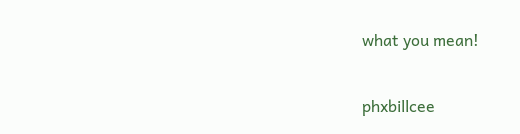what you mean!

phxbillcee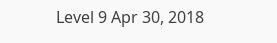Level 9 Apr 30, 2018